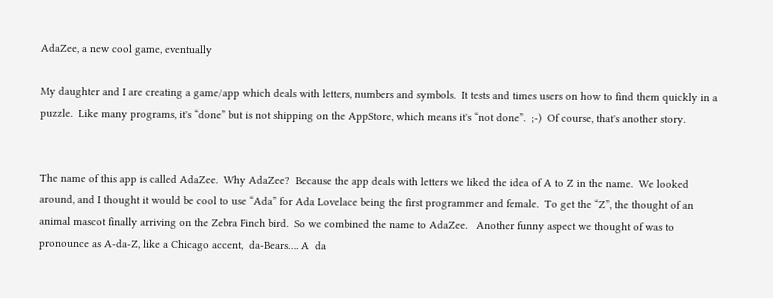AdaZee, a new cool game, eventually

My daughter and I are creating a game/app which deals with letters, numbers and symbols.  It tests and times users on how to find them quickly in a puzzle.  Like many programs, it's “done” but is not shipping on the AppStore, which means it's “not done”.  ;-)  Of course, that's another story.


The name of this app is called AdaZee.  Why AdaZee?  Because the app deals with letters we liked the idea of A to Z in the name.  We looked around, and I thought it would be cool to use “Ada” for Ada Lovelace being the first programmer and female.  To get the “Z”, the thought of an animal mascot finally arriving on the Zebra Finch bird.  So we combined the name to AdaZee.   Another funny aspect we thought of was to pronounce as A-da-Z, like a Chicago accent,  da-Bears…. A  da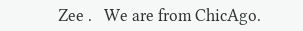Zee .   We are from ChicAgo.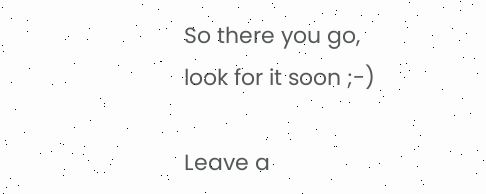So there you go, look for it soon ;-)

Leave a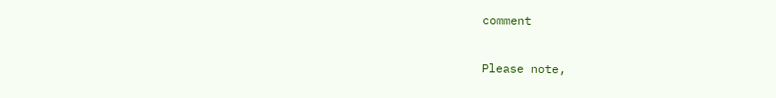comment

Please note,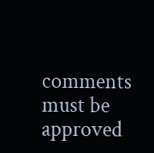comments must be approved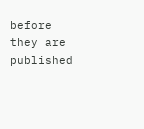before they are published